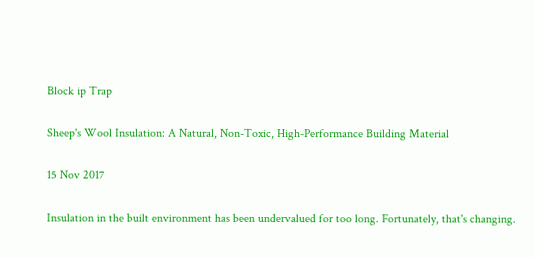Block ip Trap

Sheep's Wool Insulation: A Natural, Non-Toxic, High-Performance Building Material

15 Nov 2017

Insulation in the built environment has been undervalued for too long. Fortunately, that's changing.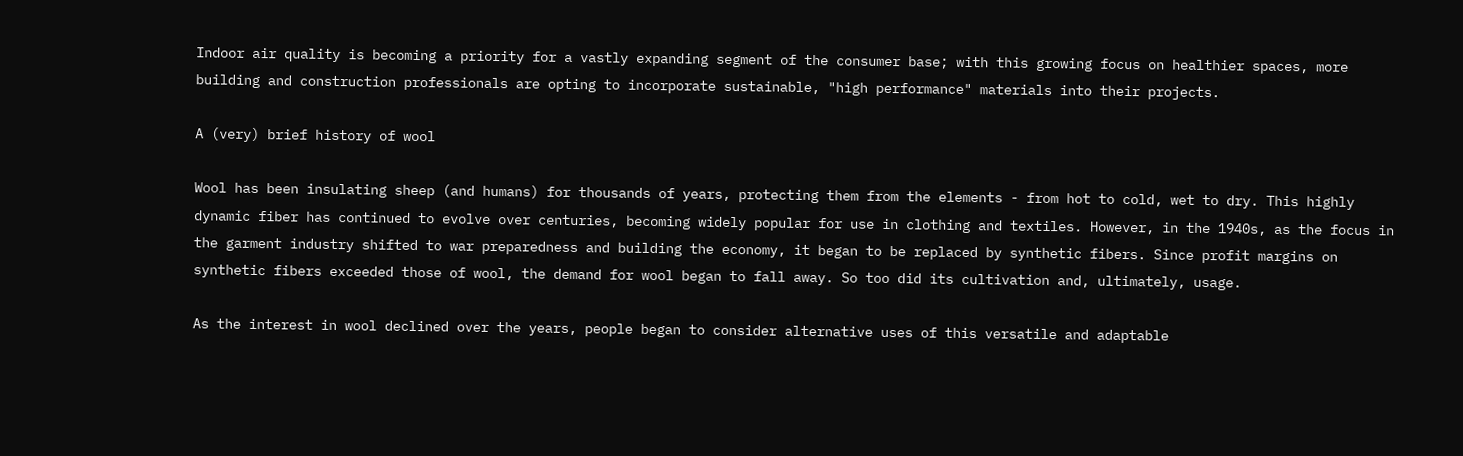Indoor air quality is becoming a priority for a vastly expanding segment of the consumer base; with this growing focus on healthier spaces, more building and construction professionals are opting to incorporate sustainable, "high performance" materials into their projects.

A (very) brief history of wool

Wool has been insulating sheep (and humans) for thousands of years, protecting them from the elements - from hot to cold, wet to dry. This highly dynamic fiber has continued to evolve over centuries, becoming widely popular for use in clothing and textiles. However, in the 1940s, as the focus in the garment industry shifted to war preparedness and building the economy, it began to be replaced by synthetic fibers. Since profit margins on synthetic fibers exceeded those of wool, the demand for wool began to fall away. So too did its cultivation and, ultimately, usage.

As the interest in wool declined over the years, people began to consider alternative uses of this versatile and adaptable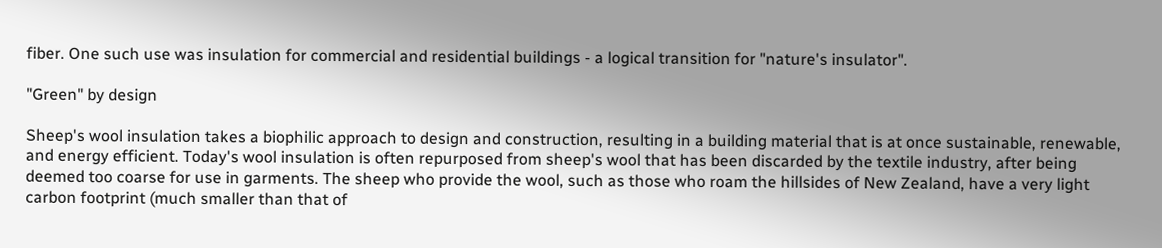fiber. One such use was insulation for commercial and residential buildings - a logical transition for "nature's insulator".

"Green" by design

Sheep's wool insulation takes a biophilic approach to design and construction, resulting in a building material that is at once sustainable, renewable, and energy efficient. Today's wool insulation is often repurposed from sheep's wool that has been discarded by the textile industry, after being deemed too coarse for use in garments. The sheep who provide the wool, such as those who roam the hillsides of New Zealand, have a very light carbon footprint (much smaller than that of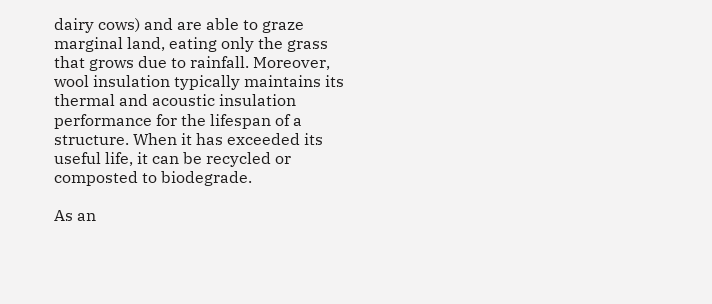dairy cows) and are able to graze marginal land, eating only the grass that grows due to rainfall. Moreover, wool insulation typically maintains its thermal and acoustic insulation performance for the lifespan of a structure. When it has exceeded its useful life, it can be recycled or composted to biodegrade.

As an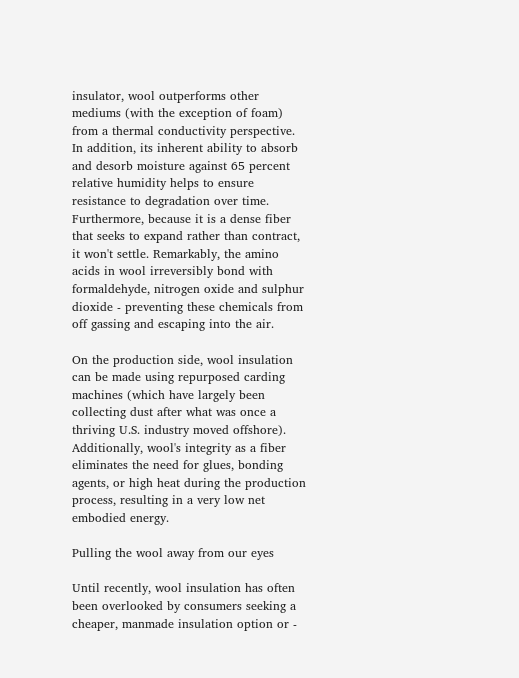insulator, wool outperforms other mediums (with the exception of foam) from a thermal conductivity perspective. In addition, its inherent ability to absorb and desorb moisture against 65 percent relative humidity helps to ensure resistance to degradation over time. Furthermore, because it is a dense fiber that seeks to expand rather than contract, it won't settle. Remarkably, the amino acids in wool irreversibly bond with formaldehyde, nitrogen oxide and sulphur dioxide - preventing these chemicals from off gassing and escaping into the air.

On the production side, wool insulation can be made using repurposed carding machines (which have largely been collecting dust after what was once a thriving U.S. industry moved offshore). Additionally, wool's integrity as a fiber eliminates the need for glues, bonding agents, or high heat during the production process, resulting in a very low net embodied energy.

Pulling the wool away from our eyes

Until recently, wool insulation has often been overlooked by consumers seeking a cheaper, manmade insulation option or -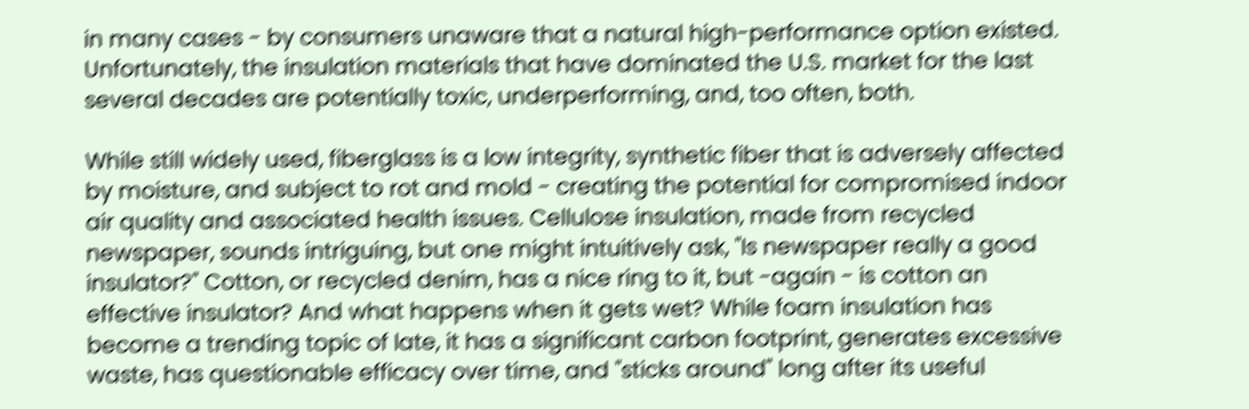in many cases - by consumers unaware that a natural high-performance option existed. Unfortunately, the insulation materials that have dominated the U.S. market for the last several decades are potentially toxic, underperforming, and, too often, both.

While still widely used, fiberglass is a low integrity, synthetic fiber that is adversely affected by moisture, and subject to rot and mold - creating the potential for compromised indoor air quality and associated health issues. Cellulose insulation, made from recycled newspaper, sounds intriguing, but one might intuitively ask, "Is newspaper really a good insulator?" Cotton, or recycled denim, has a nice ring to it, but -again - is cotton an effective insulator? And what happens when it gets wet? While foam insulation has become a trending topic of late, it has a significant carbon footprint, generates excessive waste, has questionable efficacy over time, and "sticks around" long after its useful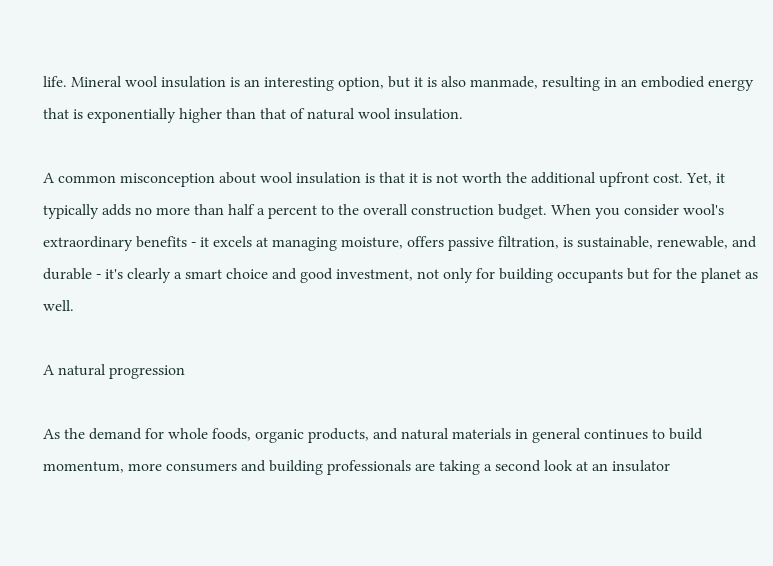life. Mineral wool insulation is an interesting option, but it is also manmade, resulting in an embodied energy that is exponentially higher than that of natural wool insulation.

A common misconception about wool insulation is that it is not worth the additional upfront cost. Yet, it typically adds no more than half a percent to the overall construction budget. When you consider wool's extraordinary benefits - it excels at managing moisture, offers passive filtration, is sustainable, renewable, and durable - it's clearly a smart choice and good investment, not only for building occupants but for the planet as well.

A natural progression

As the demand for whole foods, organic products, and natural materials in general continues to build momentum, more consumers and building professionals are taking a second look at an insulator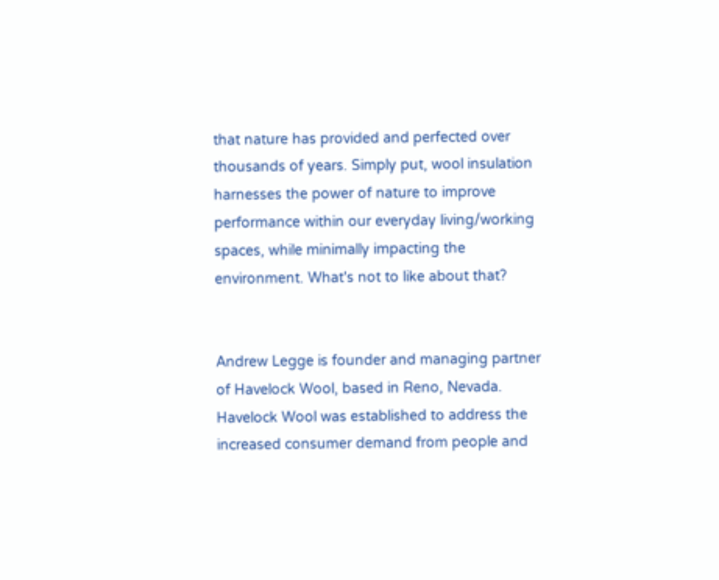that nature has provided and perfected over thousands of years. Simply put, wool insulation harnesses the power of nature to improve performance within our everyday living/working spaces, while minimally impacting the environment. What's not to like about that?


Andrew Legge is founder and managing partner of Havelock Wool, based in Reno, Nevada. Havelock Wool was established to address the increased consumer demand from people and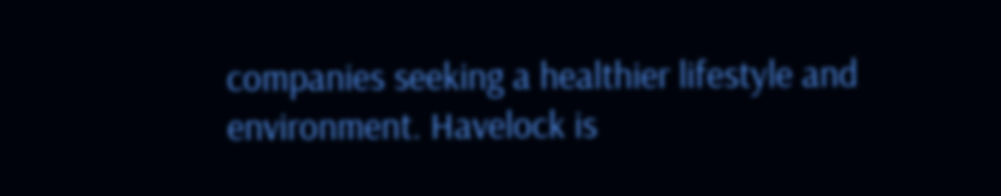companies seeking a healthier lifestyle and environment. Havelock is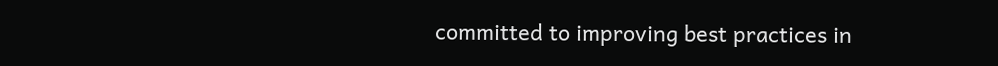committed to improving best practices in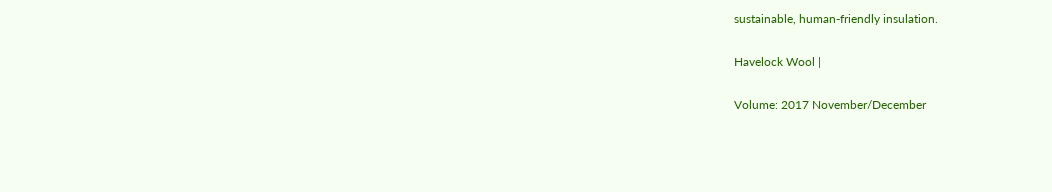sustainable, human-friendly insulation.

Havelock Wool |

Volume: 2017 November/December